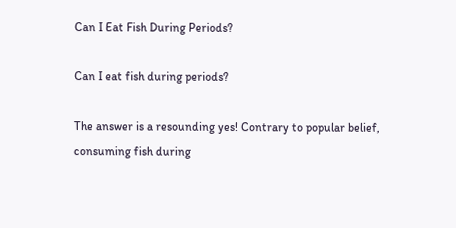Can I Eat Fish During Periods?

Can I eat fish during periods?

The answer is a resounding yes! Contrary to popular belief, consuming fish during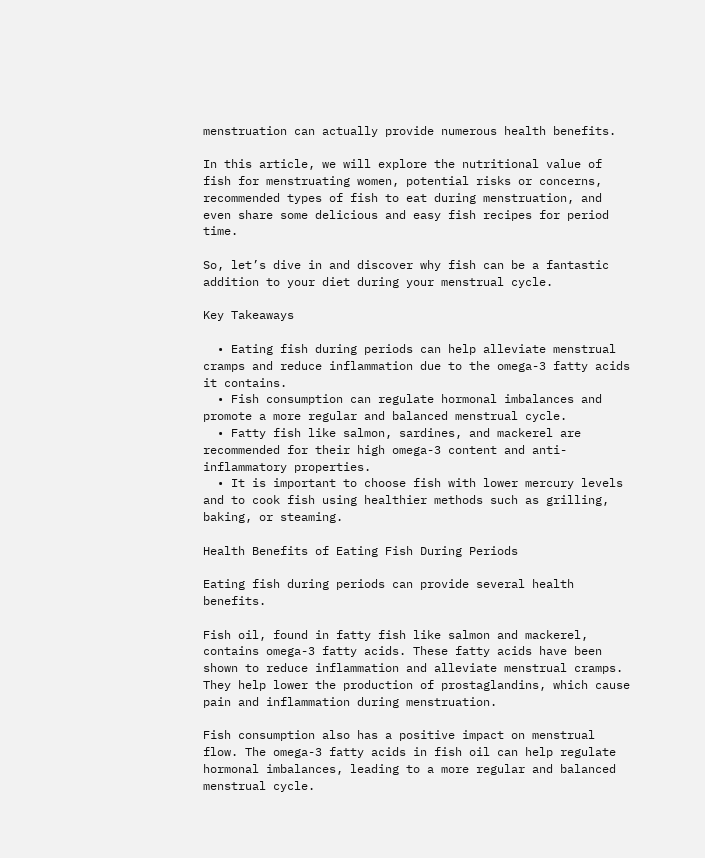menstruation can actually provide numerous health benefits.

In this article, we will explore the nutritional value of fish for menstruating women, potential risks or concerns, recommended types of fish to eat during menstruation, and even share some delicious and easy fish recipes for period time.

So, let’s dive in and discover why fish can be a fantastic addition to your diet during your menstrual cycle.

Key Takeaways

  • Eating fish during periods can help alleviate menstrual cramps and reduce inflammation due to the omega-3 fatty acids it contains.
  • Fish consumption can regulate hormonal imbalances and promote a more regular and balanced menstrual cycle.
  • Fatty fish like salmon, sardines, and mackerel are recommended for their high omega-3 content and anti-inflammatory properties.
  • It is important to choose fish with lower mercury levels and to cook fish using healthier methods such as grilling, baking, or steaming.

Health Benefits of Eating Fish During Periods

Eating fish during periods can provide several health benefits.

Fish oil, found in fatty fish like salmon and mackerel, contains omega-3 fatty acids. These fatty acids have been shown to reduce inflammation and alleviate menstrual cramps. They help lower the production of prostaglandins, which cause pain and inflammation during menstruation.

Fish consumption also has a positive impact on menstrual flow. The omega-3 fatty acids in fish oil can help regulate hormonal imbalances, leading to a more regular and balanced menstrual cycle.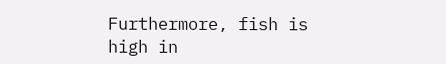Furthermore, fish is high in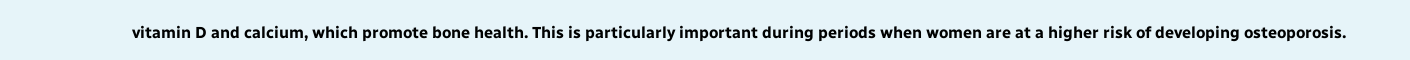vitamin D and calcium, which promote bone health. This is particularly important during periods when women are at a higher risk of developing osteoporosis.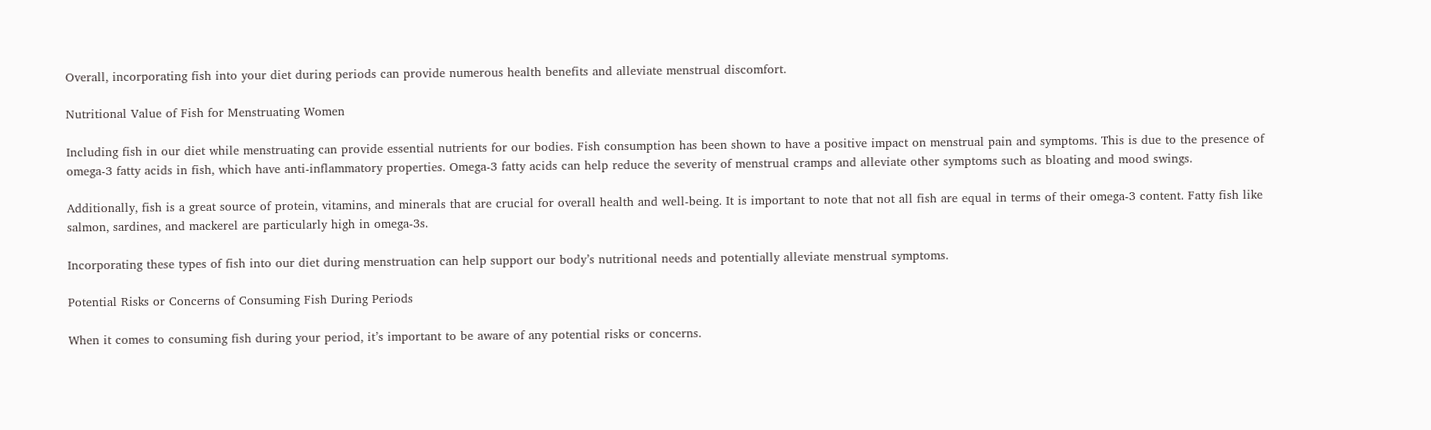Overall, incorporating fish into your diet during periods can provide numerous health benefits and alleviate menstrual discomfort.

Nutritional Value of Fish for Menstruating Women

Including fish in our diet while menstruating can provide essential nutrients for our bodies. Fish consumption has been shown to have a positive impact on menstrual pain and symptoms. This is due to the presence of omega-3 fatty acids in fish, which have anti-inflammatory properties. Omega-3 fatty acids can help reduce the severity of menstrual cramps and alleviate other symptoms such as bloating and mood swings.

Additionally, fish is a great source of protein, vitamins, and minerals that are crucial for overall health and well-being. It is important to note that not all fish are equal in terms of their omega-3 content. Fatty fish like salmon, sardines, and mackerel are particularly high in omega-3s.

Incorporating these types of fish into our diet during menstruation can help support our body’s nutritional needs and potentially alleviate menstrual symptoms.

Potential Risks or Concerns of Consuming Fish During Periods

When it comes to consuming fish during your period, it’s important to be aware of any potential risks or concerns.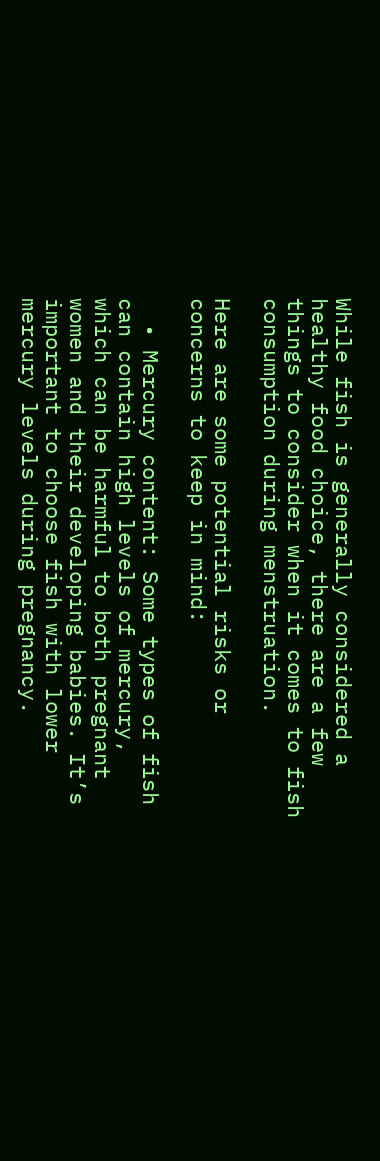While fish is generally considered a healthy food choice, there are a few things to consider when it comes to fish consumption during menstruation.

Here are some potential risks or concerns to keep in mind:

  • Mercury content: Some types of fish can contain high levels of mercury, which can be harmful to both pregnant women and their developing babies. It’s important to choose fish with lower mercury levels during pregnancy.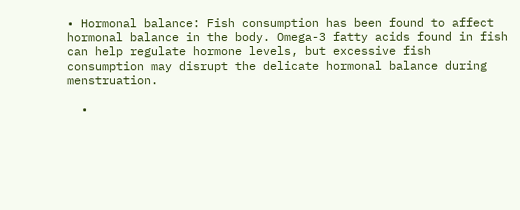• Hormonal balance: Fish consumption has been found to affect hormonal balance in the body. Omega-3 fatty acids found in fish can help regulate hormone levels, but excessive fish consumption may disrupt the delicate hormonal balance during menstruation.

  •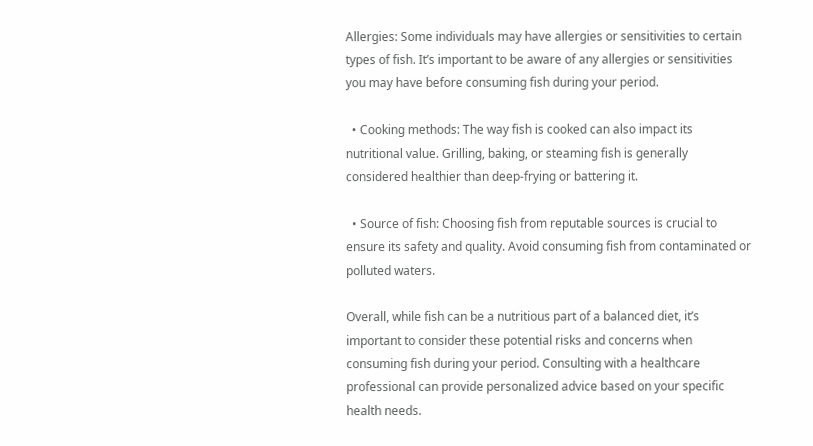Allergies: Some individuals may have allergies or sensitivities to certain types of fish. It’s important to be aware of any allergies or sensitivities you may have before consuming fish during your period.

  • Cooking methods: The way fish is cooked can also impact its nutritional value. Grilling, baking, or steaming fish is generally considered healthier than deep-frying or battering it.

  • Source of fish: Choosing fish from reputable sources is crucial to ensure its safety and quality. Avoid consuming fish from contaminated or polluted waters.

Overall, while fish can be a nutritious part of a balanced diet, it’s important to consider these potential risks and concerns when consuming fish during your period. Consulting with a healthcare professional can provide personalized advice based on your specific health needs.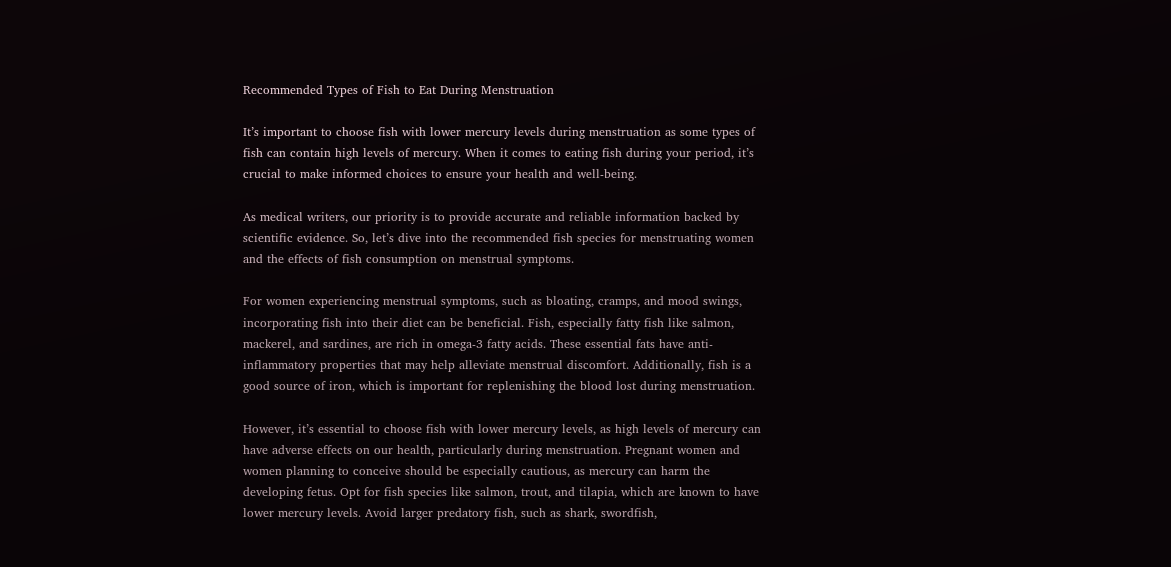Recommended Types of Fish to Eat During Menstruation

It’s important to choose fish with lower mercury levels during menstruation as some types of fish can contain high levels of mercury. When it comes to eating fish during your period, it’s crucial to make informed choices to ensure your health and well-being.

As medical writers, our priority is to provide accurate and reliable information backed by scientific evidence. So, let’s dive into the recommended fish species for menstruating women and the effects of fish consumption on menstrual symptoms.

For women experiencing menstrual symptoms, such as bloating, cramps, and mood swings, incorporating fish into their diet can be beneficial. Fish, especially fatty fish like salmon, mackerel, and sardines, are rich in omega-3 fatty acids. These essential fats have anti-inflammatory properties that may help alleviate menstrual discomfort. Additionally, fish is a good source of iron, which is important for replenishing the blood lost during menstruation.

However, it’s essential to choose fish with lower mercury levels, as high levels of mercury can have adverse effects on our health, particularly during menstruation. Pregnant women and women planning to conceive should be especially cautious, as mercury can harm the developing fetus. Opt for fish species like salmon, trout, and tilapia, which are known to have lower mercury levels. Avoid larger predatory fish, such as shark, swordfish,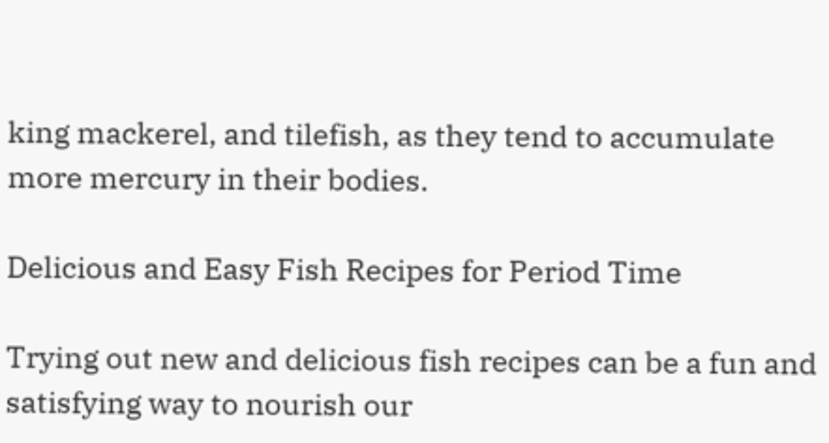king mackerel, and tilefish, as they tend to accumulate more mercury in their bodies.

Delicious and Easy Fish Recipes for Period Time

Trying out new and delicious fish recipes can be a fun and satisfying way to nourish our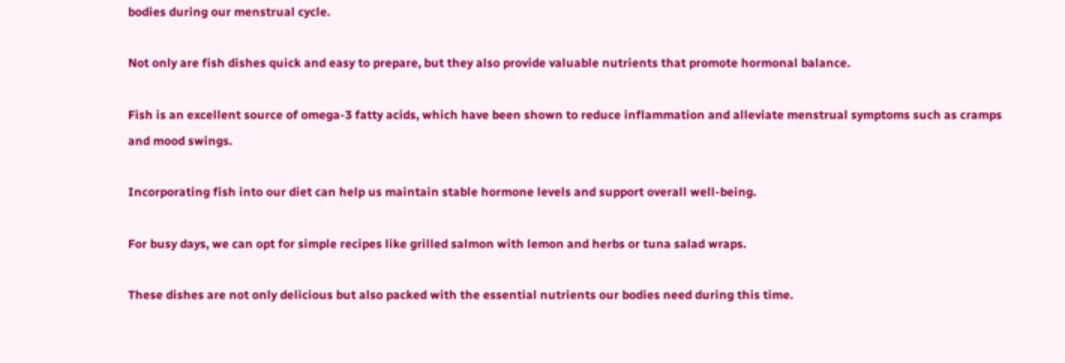bodies during our menstrual cycle.

Not only are fish dishes quick and easy to prepare, but they also provide valuable nutrients that promote hormonal balance.

Fish is an excellent source of omega-3 fatty acids, which have been shown to reduce inflammation and alleviate menstrual symptoms such as cramps and mood swings.

Incorporating fish into our diet can help us maintain stable hormone levels and support overall well-being.

For busy days, we can opt for simple recipes like grilled salmon with lemon and herbs or tuna salad wraps.

These dishes are not only delicious but also packed with the essential nutrients our bodies need during this time.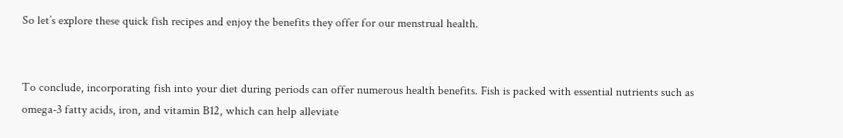So let’s explore these quick fish recipes and enjoy the benefits they offer for our menstrual health.


To conclude, incorporating fish into your diet during periods can offer numerous health benefits. Fish is packed with essential nutrients such as omega-3 fatty acids, iron, and vitamin B12, which can help alleviate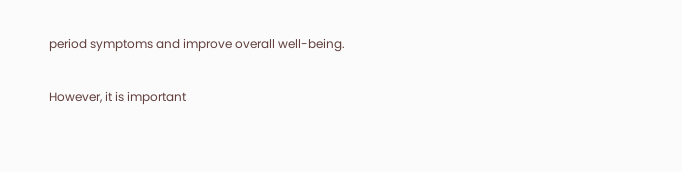period symptoms and improve overall well-being.

However, it is important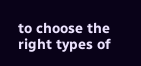to choose the right types of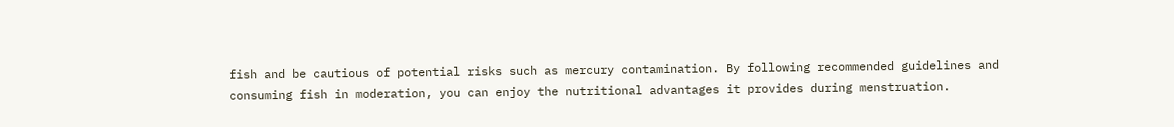fish and be cautious of potential risks such as mercury contamination. By following recommended guidelines and consuming fish in moderation, you can enjoy the nutritional advantages it provides during menstruation.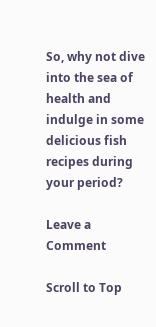So, why not dive into the sea of health and indulge in some delicious fish recipes during your period?

Leave a Comment

Scroll to Top